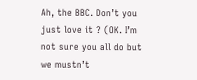Ah, the BBC. Don’t you just love it ? (OK. I’m not sure you all do but we mustn’t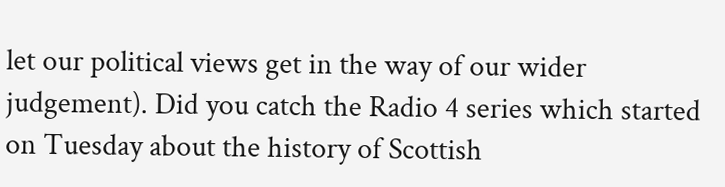let our political views get in the way of our wider judgement). Did you catch the Radio 4 series which started on Tuesday about the history of Scottish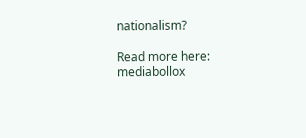nationalism?

Read more here: mediabollox